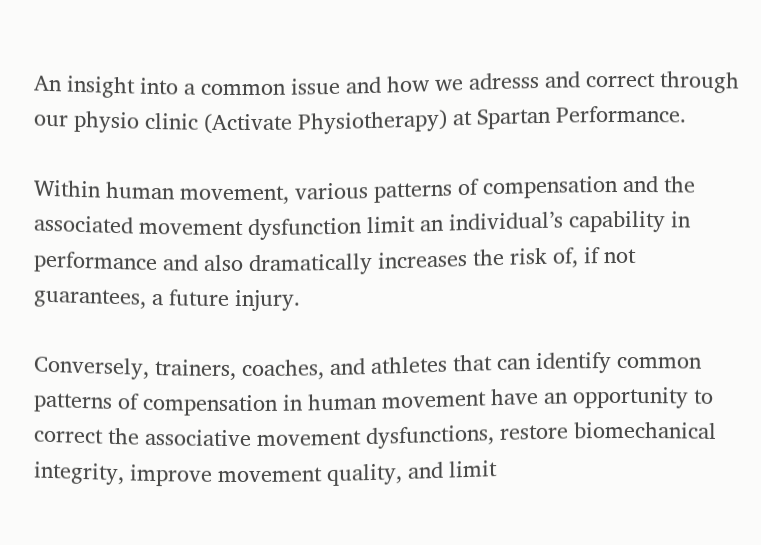An insight into a common issue and how we adresss and correct through our physio clinic (Activate Physiotherapy) at Spartan Performance.

Within human movement, various patterns of compensation and the associated movement dysfunction limit an individual’s capability in performance and also dramatically increases the risk of, if not guarantees, a future injury.

Conversely, trainers, coaches, and athletes that can identify common patterns of compensation in human movement have an opportunity to correct the associative movement dysfunctions, restore biomechanical integrity, improve movement quality, and limit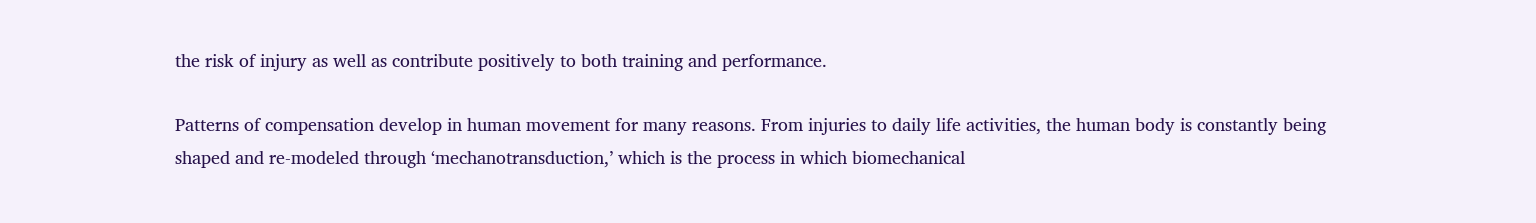the risk of injury as well as contribute positively to both training and performance.

Patterns of compensation develop in human movement for many reasons. From injuries to daily life activities, the human body is constantly being shaped and re-modeled through ‘mechanotransduction,’ which is the process in which biomechanical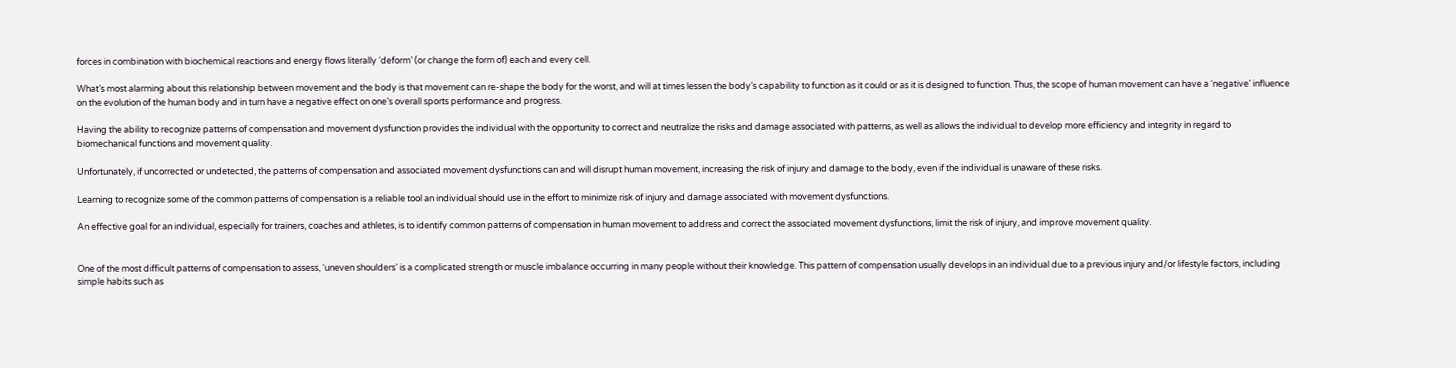forces in combination with biochemical reactions and energy flows literally ‘deform’ (or change the form of) each and every cell.

What’s most alarming about this relationship between movement and the body is that movement can re-shape the body for the worst, and will at times lessen the body’s capability to function as it could or as it is designed to function. Thus, the scope of human movement can have a ‘negative’ influence on the evolution of the human body and in turn have a negative effect on one’s overall sports performance and progress.

Having the ability to recognize patterns of compensation and movement dysfunction provides the individual with the opportunity to correct and neutralize the risks and damage associated with patterns, as well as allows the individual to develop more efficiency and integrity in regard to biomechanical functions and movement quality.

Unfortunately, if uncorrected or undetected, the patterns of compensation and associated movement dysfunctions can and will disrupt human movement, increasing the risk of injury and damage to the body, even if the individual is unaware of these risks.

Learning to recognize some of the common patterns of compensation is a reliable tool an individual should use in the effort to minimize risk of injury and damage associated with movement dysfunctions.

An effective goal for an individual, especially for trainers, coaches and athletes, is to identify common patterns of compensation in human movement to address and correct the associated movement dysfunctions, limit the risk of injury, and improve movement quality.


One of the most difficult patterns of compensation to assess, ‘uneven shoulders’ is a complicated strength or muscle imbalance occurring in many people without their knowledge. This pattern of compensation usually develops in an individual due to a previous injury and/or lifestyle factors, including simple habits such as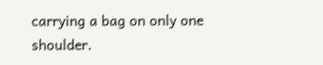carrying a bag on only one shoulder.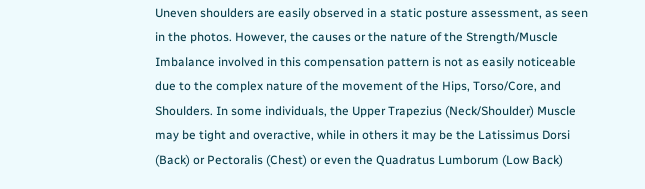Uneven shoulders are easily observed in a static posture assessment, as seen in the photos. However, the causes or the nature of the Strength/Muscle Imbalance involved in this compensation pattern is not as easily noticeable due to the complex nature of the movement of the Hips, Torso/Core, and Shoulders. In some individuals, the Upper Trapezius (Neck/Shoulder) Muscle may be tight and overactive, while in others it may be the Latissimus Dorsi (Back) or Pectoralis (Chest) or even the Quadratus Lumborum (Low Back)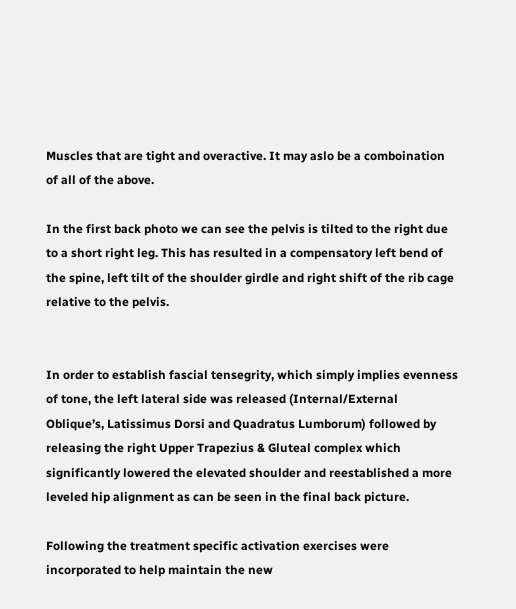Muscles that are tight and overactive. It may aslo be a comboination of all of the above.

In the first back photo we can see the pelvis is tilted to the right due to a short right leg. This has resulted in a compensatory left bend of the spine, left tilt of the shoulder girdle and right shift of the rib cage relative to the pelvis.


In order to establish fascial tensegrity, which simply implies evenness of tone, the left lateral side was released (Internal/External Oblique’s, Latissimus Dorsi and Quadratus Lumborum) followed by releasing the right Upper Trapezius & Gluteal complex which significantly lowered the elevated shoulder and reestablished a more leveled hip alignment as can be seen in the final back picture.

Following the treatment specific activation exercises were incorporated to help maintain the new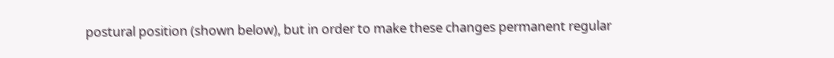postural position (shown below), but in order to make these changes permanent regular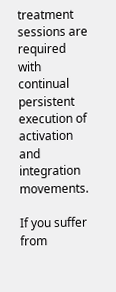treatment sessions are required with continual persistent execution of activation and integration movements.

If you suffer from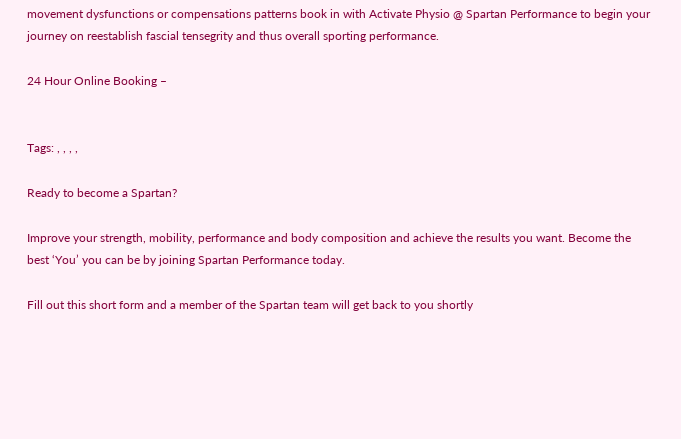movement dysfunctions or compensations patterns book in with Activate Physio @ Spartan Performance to begin your journey on reestablish fascial tensegrity and thus overall sporting performance.

24 Hour Online Booking –


Tags: , , , ,

Ready to become a Spartan?

Improve your strength, mobility, performance and body composition and achieve the results you want. Become the best ‘You’ you can be by joining Spartan Performance today.

Fill out this short form and a member of the Spartan team will get back to you shortly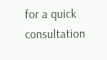for a quick consultation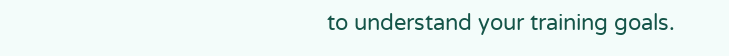to understand your training goals.